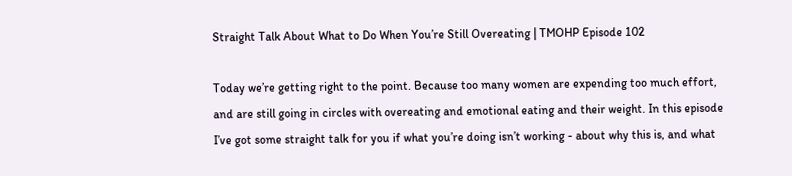Straight Talk About What to Do When You’re Still Overeating | TMOHP Episode 102

Today we’re getting right to the point. Because too many women are expending too much effort, and are still going in circles with overeating and emotional eating and their weight. In this episode I’ve got some straight talk for you if what you’re doing isn’t working - about why this is, and what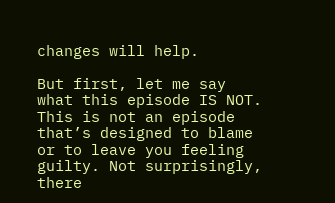changes will help.

But first, let me say what this episode IS NOT. This is not an episode that’s designed to blame or to leave you feeling guilty. Not surprisingly, there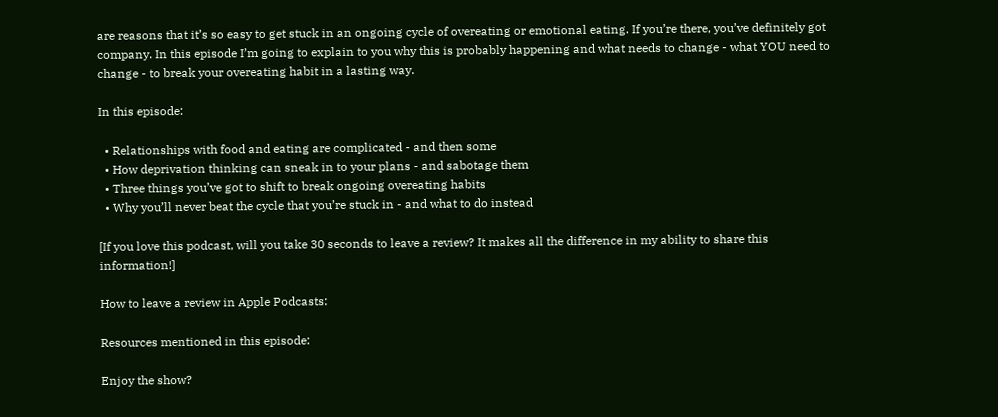are reasons that it’s so easy to get stuck in an ongoing cycle of overeating or emotional eating. If you’re there, you’ve definitely got company. In this episode I’m going to explain to you why this is probably happening and what needs to change - what YOU need to change - to break your overeating habit in a lasting way.

In this episode:

  • Relationships with food and eating are complicated - and then some
  • How deprivation thinking can sneak in to your plans - and sabotage them
  • Three things you’ve got to shift to break ongoing overeating habits
  • Why you’ll never beat the cycle that you’re stuck in - and what to do instead

[If you love this podcast, will you take 30 seconds to leave a review? It makes all the difference in my ability to share this information!]

How to leave a review in Apple Podcasts:

Resources mentioned in this episode:

Enjoy the show?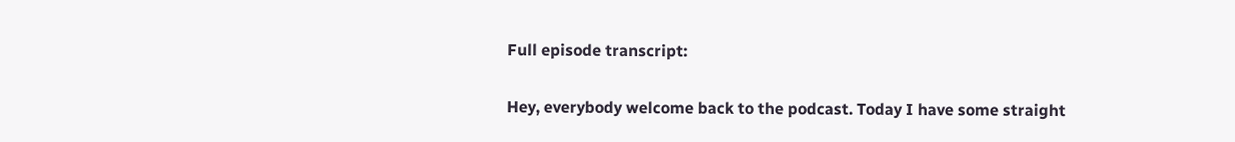Full episode transcript:

Hey, everybody welcome back to the podcast. Today I have some straight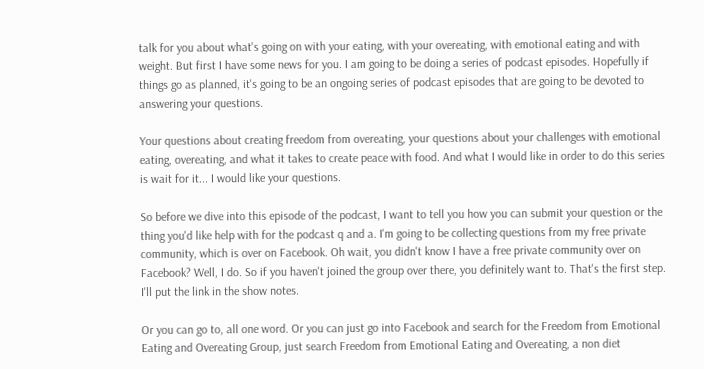talk for you about what's going on with your eating, with your overeating, with emotional eating and with weight. But first I have some news for you. I am going to be doing a series of podcast episodes. Hopefully if things go as planned, it's going to be an ongoing series of podcast episodes that are going to be devoted to answering your questions.

Your questions about creating freedom from overeating, your questions about your challenges with emotional eating, overeating, and what it takes to create peace with food. And what I would like in order to do this series is wait for it... I would like your questions.

So before we dive into this episode of the podcast, I want to tell you how you can submit your question or the thing you'd like help with for the podcast q and a. I'm going to be collecting questions from my free private community, which is over on Facebook. Oh wait, you didn't know I have a free private community over on Facebook? Well, I do. So if you haven't joined the group over there, you definitely want to. That's the first step. I'll put the link in the show notes.

Or you can go to, all one word. Or you can just go into Facebook and search for the Freedom from Emotional Eating and Overeating Group, just search Freedom from Emotional Eating and Overeating, a non diet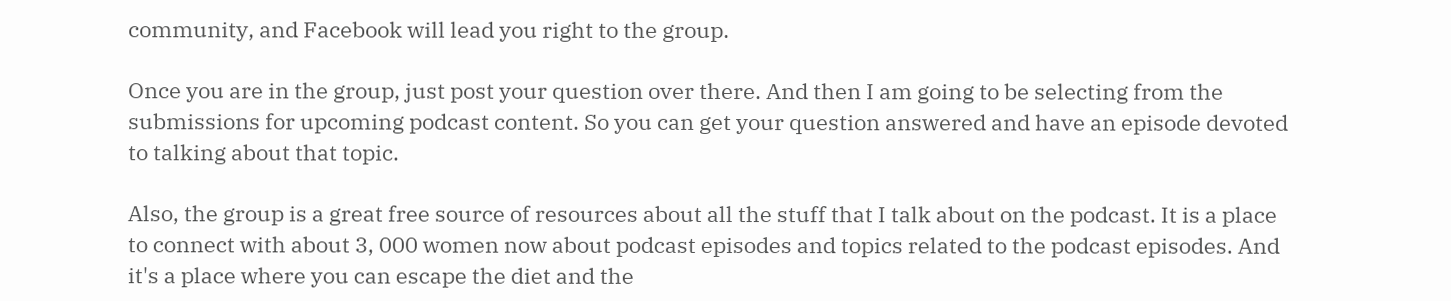community, and Facebook will lead you right to the group.

Once you are in the group, just post your question over there. And then I am going to be selecting from the submissions for upcoming podcast content. So you can get your question answered and have an episode devoted to talking about that topic.

Also, the group is a great free source of resources about all the stuff that I talk about on the podcast. It is a place to connect with about 3, 000 women now about podcast episodes and topics related to the podcast episodes. And it's a place where you can escape the diet and the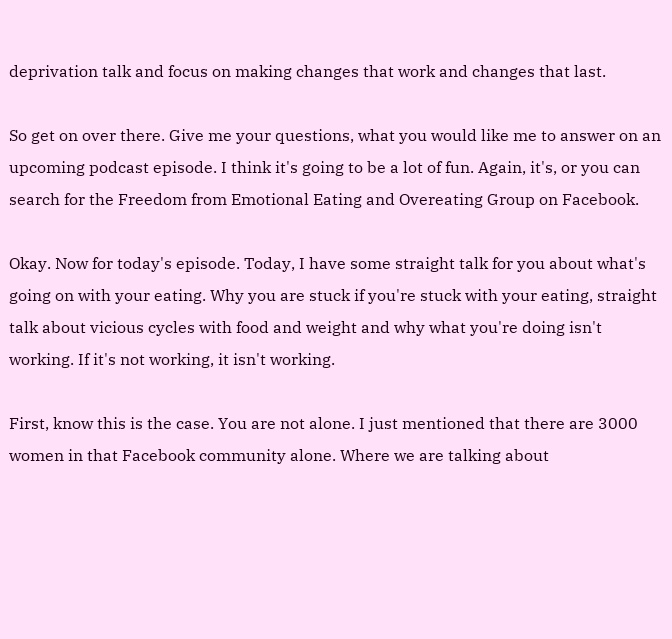deprivation talk and focus on making changes that work and changes that last.

So get on over there. Give me your questions, what you would like me to answer on an upcoming podcast episode. I think it's going to be a lot of fun. Again, it's, or you can search for the Freedom from Emotional Eating and Overeating Group on Facebook.

Okay. Now for today's episode. Today, I have some straight talk for you about what's going on with your eating. Why you are stuck if you're stuck with your eating, straight talk about vicious cycles with food and weight and why what you're doing isn't working. If it's not working, it isn't working.

First, know this is the case. You are not alone. I just mentioned that there are 3000 women in that Facebook community alone. Where we are talking about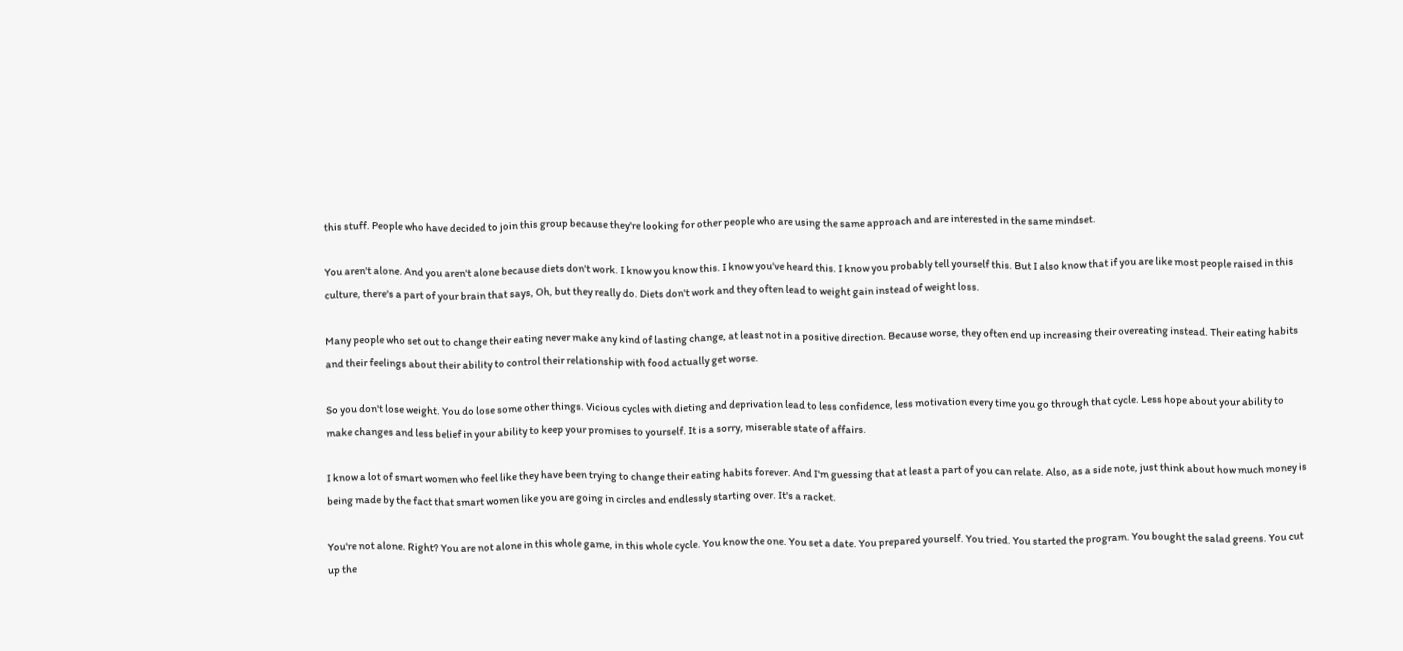this stuff. People who have decided to join this group because they're looking for other people who are using the same approach and are interested in the same mindset.

You aren't alone. And you aren't alone because diets don't work. I know you know this. I know you've heard this. I know you probably tell yourself this. But I also know that if you are like most people raised in this culture, there's a part of your brain that says, Oh, but they really do. Diets don't work and they often lead to weight gain instead of weight loss.

Many people who set out to change their eating never make any kind of lasting change, at least not in a positive direction. Because worse, they often end up increasing their overeating instead. Their eating habits and their feelings about their ability to control their relationship with food actually get worse.

So you don't lose weight. You do lose some other things. Vicious cycles with dieting and deprivation lead to less confidence, less motivation every time you go through that cycle. Less hope about your ability to make changes and less belief in your ability to keep your promises to yourself. It is a sorry, miserable state of affairs.

I know a lot of smart women who feel like they have been trying to change their eating habits forever. And I'm guessing that at least a part of you can relate. Also, as a side note, just think about how much money is being made by the fact that smart women like you are going in circles and endlessly starting over. It's a racket.

You're not alone. Right? You are not alone in this whole game, in this whole cycle. You know the one. You set a date. You prepared yourself. You tried. You started the program. You bought the salad greens. You cut up the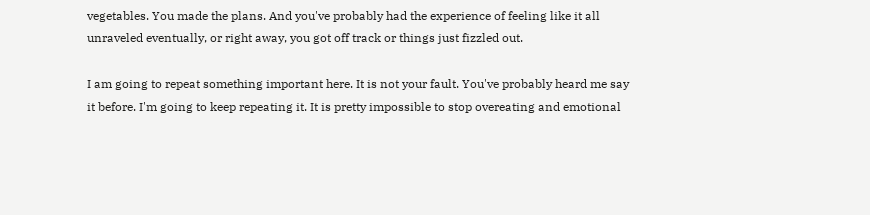vegetables. You made the plans. And you've probably had the experience of feeling like it all unraveled eventually, or right away, you got off track or things just fizzled out.

I am going to repeat something important here. It is not your fault. You've probably heard me say it before. I'm going to keep repeating it. It is pretty impossible to stop overeating and emotional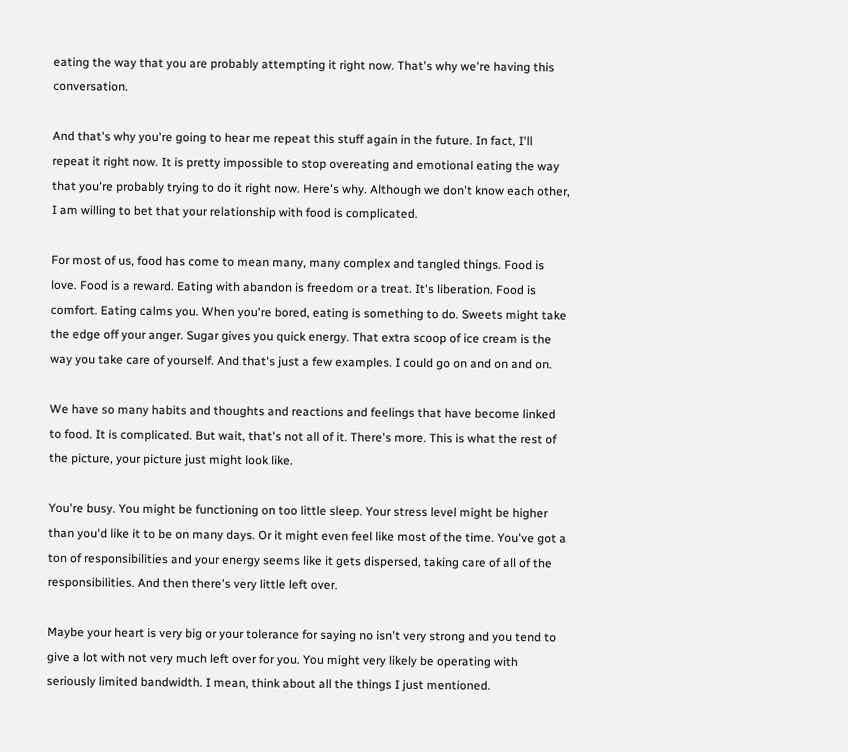eating the way that you are probably attempting it right now. That's why we're having this conversation.

And that's why you're going to hear me repeat this stuff again in the future. In fact, I'll repeat it right now. It is pretty impossible to stop overeating and emotional eating the way that you're probably trying to do it right now. Here's why. Although we don't know each other, I am willing to bet that your relationship with food is complicated.

For most of us, food has come to mean many, many complex and tangled things. Food is love. Food is a reward. Eating with abandon is freedom or a treat. It's liberation. Food is comfort. Eating calms you. When you're bored, eating is something to do. Sweets might take the edge off your anger. Sugar gives you quick energy. That extra scoop of ice cream is the way you take care of yourself. And that's just a few examples. I could go on and on and on.

We have so many habits and thoughts and reactions and feelings that have become linked to food. It is complicated. But wait, that's not all of it. There's more. This is what the rest of the picture, your picture just might look like.

You're busy. You might be functioning on too little sleep. Your stress level might be higher than you'd like it to be on many days. Or it might even feel like most of the time. You've got a ton of responsibilities and your energy seems like it gets dispersed, taking care of all of the responsibilities. And then there's very little left over.

Maybe your heart is very big or your tolerance for saying no isn't very strong and you tend to give a lot with not very much left over for you. You might very likely be operating with seriously limited bandwidth. I mean, think about all the things I just mentioned.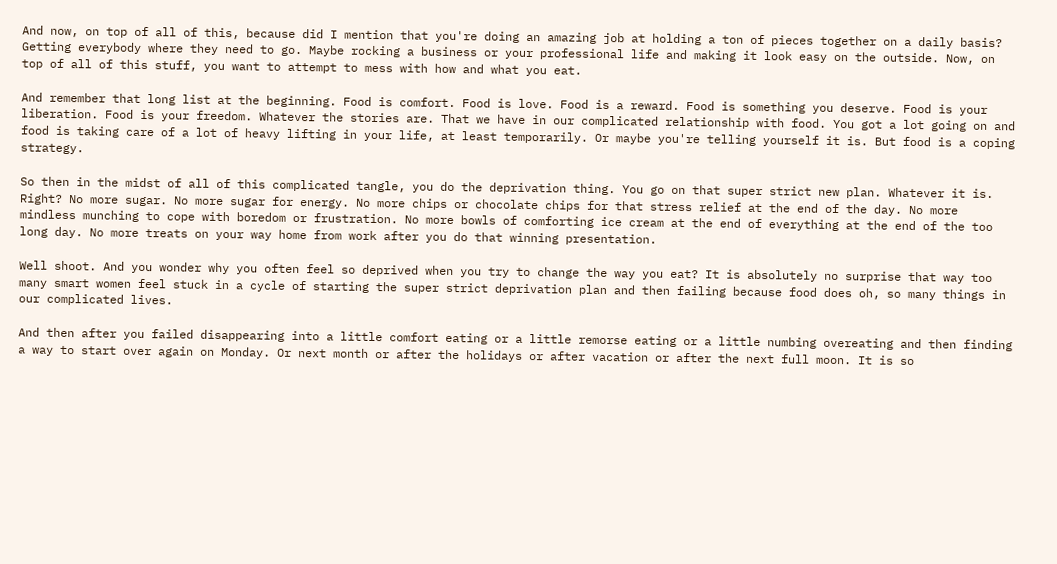And now, on top of all of this, because did I mention that you're doing an amazing job at holding a ton of pieces together on a daily basis? Getting everybody where they need to go. Maybe rocking a business or your professional life and making it look easy on the outside. Now, on top of all of this stuff, you want to attempt to mess with how and what you eat.

And remember that long list at the beginning. Food is comfort. Food is love. Food is a reward. Food is something you deserve. Food is your liberation. Food is your freedom. Whatever the stories are. That we have in our complicated relationship with food. You got a lot going on and food is taking care of a lot of heavy lifting in your life, at least temporarily. Or maybe you're telling yourself it is. But food is a coping strategy.

So then in the midst of all of this complicated tangle, you do the deprivation thing. You go on that super strict new plan. Whatever it is. Right? No more sugar. No more sugar for energy. No more chips or chocolate chips for that stress relief at the end of the day. No more mindless munching to cope with boredom or frustration. No more bowls of comforting ice cream at the end of everything at the end of the too long day. No more treats on your way home from work after you do that winning presentation.

Well shoot. And you wonder why you often feel so deprived when you try to change the way you eat? It is absolutely no surprise that way too many smart women feel stuck in a cycle of starting the super strict deprivation plan and then failing because food does oh, so many things in our complicated lives.

And then after you failed disappearing into a little comfort eating or a little remorse eating or a little numbing overeating and then finding a way to start over again on Monday. Or next month or after the holidays or after vacation or after the next full moon. It is so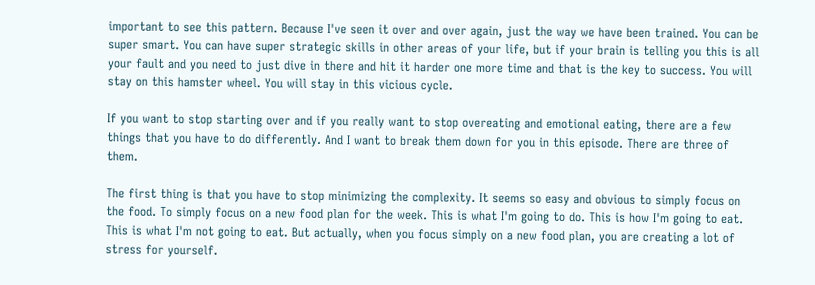important to see this pattern. Because I've seen it over and over again, just the way we have been trained. You can be super smart. You can have super strategic skills in other areas of your life, but if your brain is telling you this is all your fault and you need to just dive in there and hit it harder one more time and that is the key to success. You will stay on this hamster wheel. You will stay in this vicious cycle.

If you want to stop starting over and if you really want to stop overeating and emotional eating, there are a few things that you have to do differently. And I want to break them down for you in this episode. There are three of them.

The first thing is that you have to stop minimizing the complexity. It seems so easy and obvious to simply focus on the food. To simply focus on a new food plan for the week. This is what I'm going to do. This is how I'm going to eat. This is what I'm not going to eat. But actually, when you focus simply on a new food plan, you are creating a lot of stress for yourself.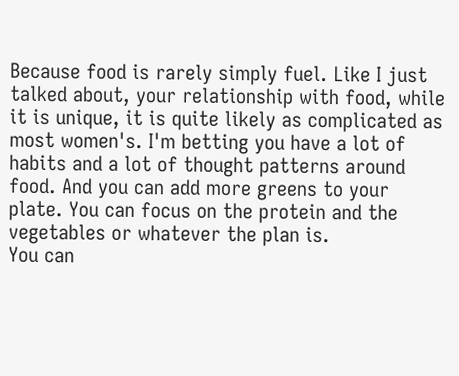Because food is rarely simply fuel. Like I just talked about, your relationship with food, while it is unique, it is quite likely as complicated as most women's. I'm betting you have a lot of habits and a lot of thought patterns around food. And you can add more greens to your plate. You can focus on the protein and the vegetables or whatever the plan is.
You can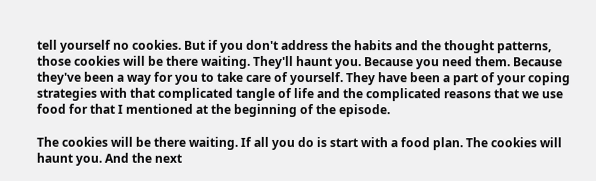tell yourself no cookies. But if you don't address the habits and the thought patterns, those cookies will be there waiting. They'll haunt you. Because you need them. Because they've been a way for you to take care of yourself. They have been a part of your coping strategies with that complicated tangle of life and the complicated reasons that we use food for that I mentioned at the beginning of the episode.

The cookies will be there waiting. If all you do is start with a food plan. The cookies will haunt you. And the next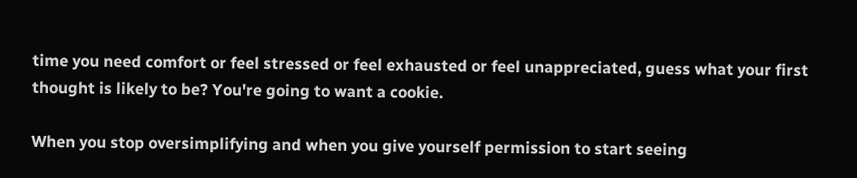time you need comfort or feel stressed or feel exhausted or feel unappreciated, guess what your first thought is likely to be? You're going to want a cookie.

When you stop oversimplifying and when you give yourself permission to start seeing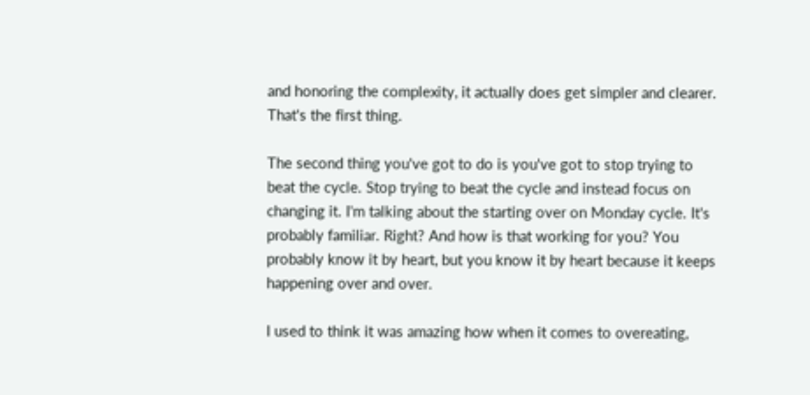and honoring the complexity, it actually does get simpler and clearer. That's the first thing.

The second thing you've got to do is you've got to stop trying to beat the cycle. Stop trying to beat the cycle and instead focus on changing it. I'm talking about the starting over on Monday cycle. It's probably familiar. Right? And how is that working for you? You probably know it by heart, but you know it by heart because it keeps happening over and over.

I used to think it was amazing how when it comes to overeating,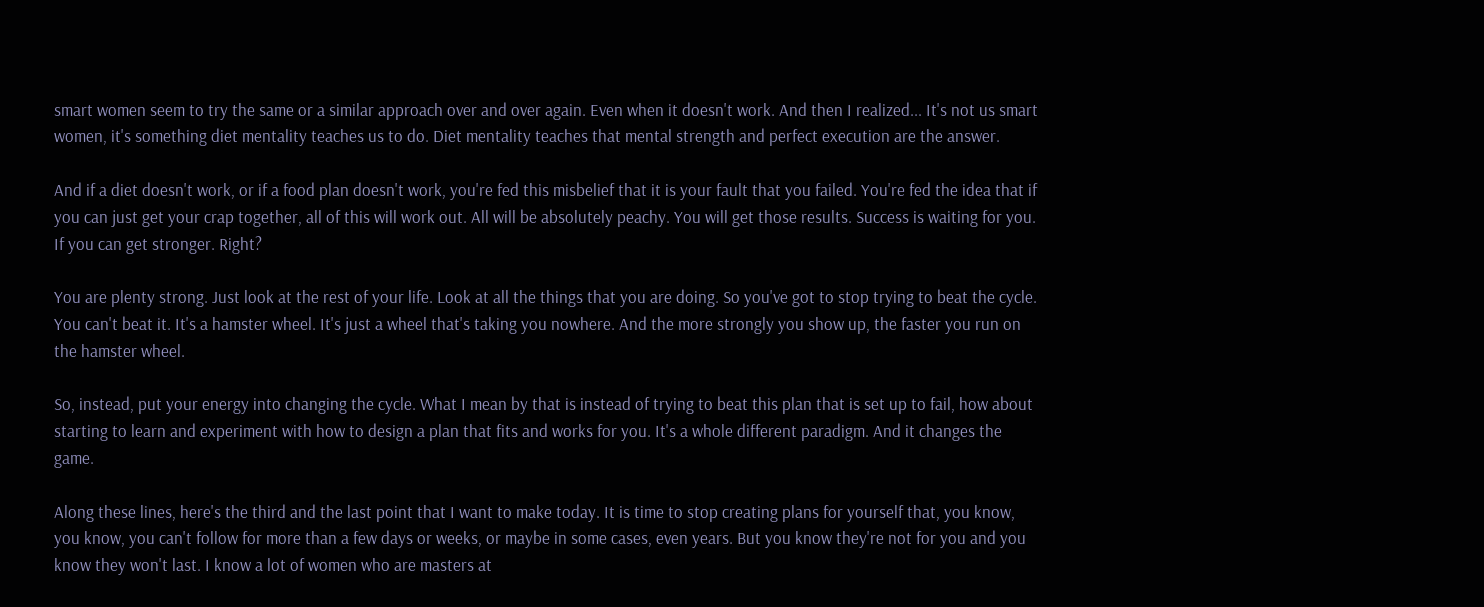smart women seem to try the same or a similar approach over and over again. Even when it doesn't work. And then I realized... It's not us smart women, it's something diet mentality teaches us to do. Diet mentality teaches that mental strength and perfect execution are the answer.

And if a diet doesn't work, or if a food plan doesn't work, you're fed this misbelief that it is your fault that you failed. You're fed the idea that if you can just get your crap together, all of this will work out. All will be absolutely peachy. You will get those results. Success is waiting for you. If you can get stronger. Right?

You are plenty strong. Just look at the rest of your life. Look at all the things that you are doing. So you've got to stop trying to beat the cycle. You can't beat it. It's a hamster wheel. It's just a wheel that's taking you nowhere. And the more strongly you show up, the faster you run on the hamster wheel.

So, instead, put your energy into changing the cycle. What I mean by that is instead of trying to beat this plan that is set up to fail, how about starting to learn and experiment with how to design a plan that fits and works for you. It's a whole different paradigm. And it changes the game.

Along these lines, here's the third and the last point that I want to make today. It is time to stop creating plans for yourself that, you know, you know, you can't follow for more than a few days or weeks, or maybe in some cases, even years. But you know they're not for you and you know they won't last. I know a lot of women who are masters at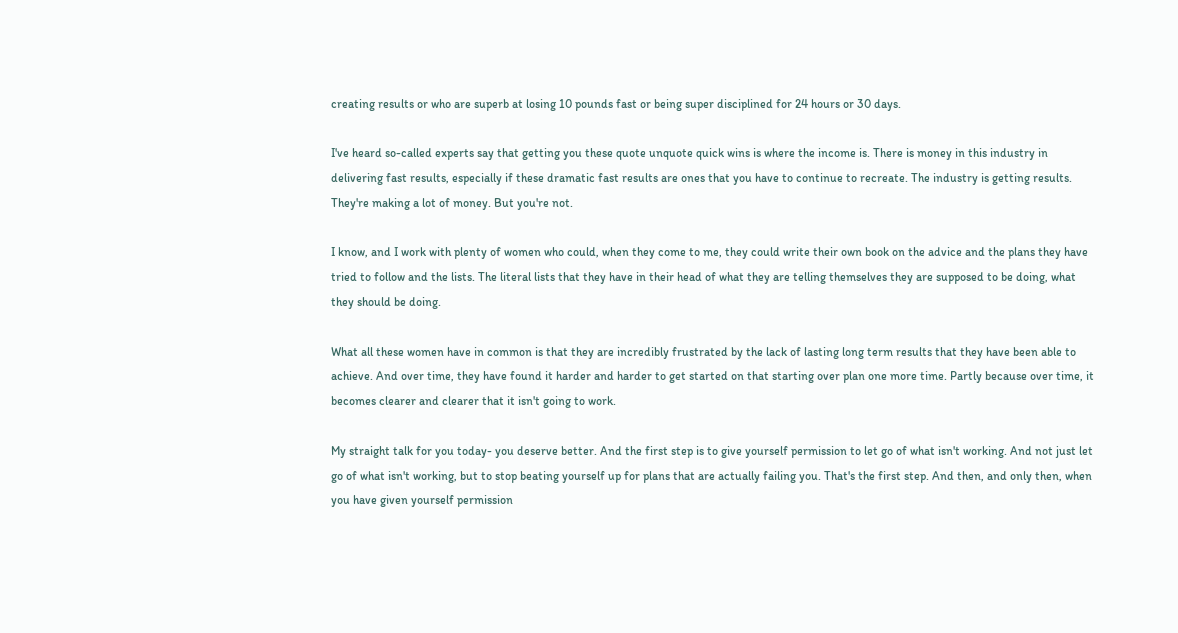creating results or who are superb at losing 10 pounds fast or being super disciplined for 24 hours or 30 days.

I've heard so-called experts say that getting you these quote unquote quick wins is where the income is. There is money in this industry in delivering fast results, especially if these dramatic fast results are ones that you have to continue to recreate. The industry is getting results. They're making a lot of money. But you're not.

I know, and I work with plenty of women who could, when they come to me, they could write their own book on the advice and the plans they have tried to follow and the lists. The literal lists that they have in their head of what they are telling themselves they are supposed to be doing, what they should be doing.

What all these women have in common is that they are incredibly frustrated by the lack of lasting long term results that they have been able to achieve. And over time, they have found it harder and harder to get started on that starting over plan one more time. Partly because over time, it becomes clearer and clearer that it isn't going to work.

My straight talk for you today- you deserve better. And the first step is to give yourself permission to let go of what isn't working. And not just let go of what isn't working, but to stop beating yourself up for plans that are actually failing you. That's the first step. And then, and only then, when you have given yourself permission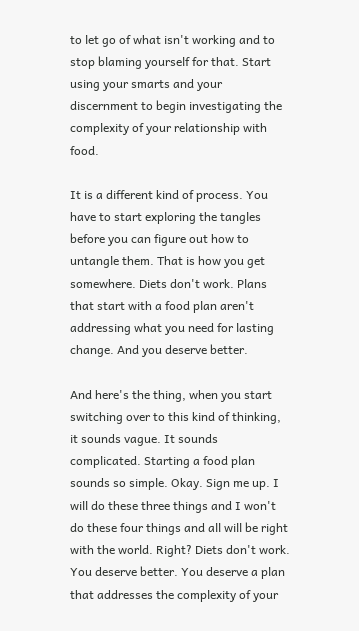to let go of what isn't working and to stop blaming yourself for that. Start using your smarts and your discernment to begin investigating the complexity of your relationship with food.

It is a different kind of process. You have to start exploring the tangles before you can figure out how to untangle them. That is how you get somewhere. Diets don't work. Plans that start with a food plan aren't addressing what you need for lasting change. And you deserve better.

And here's the thing, when you start switching over to this kind of thinking, it sounds vague. It sounds complicated. Starting a food plan sounds so simple. Okay. Sign me up. I will do these three things and I won't do these four things and all will be right with the world. Right? Diets don't work. You deserve better. You deserve a plan that addresses the complexity of your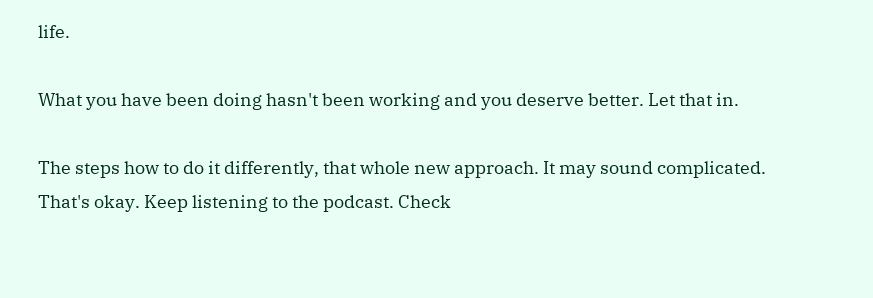life.

What you have been doing hasn't been working and you deserve better. Let that in.

The steps how to do it differently, that whole new approach. It may sound complicated. That's okay. Keep listening to the podcast. Check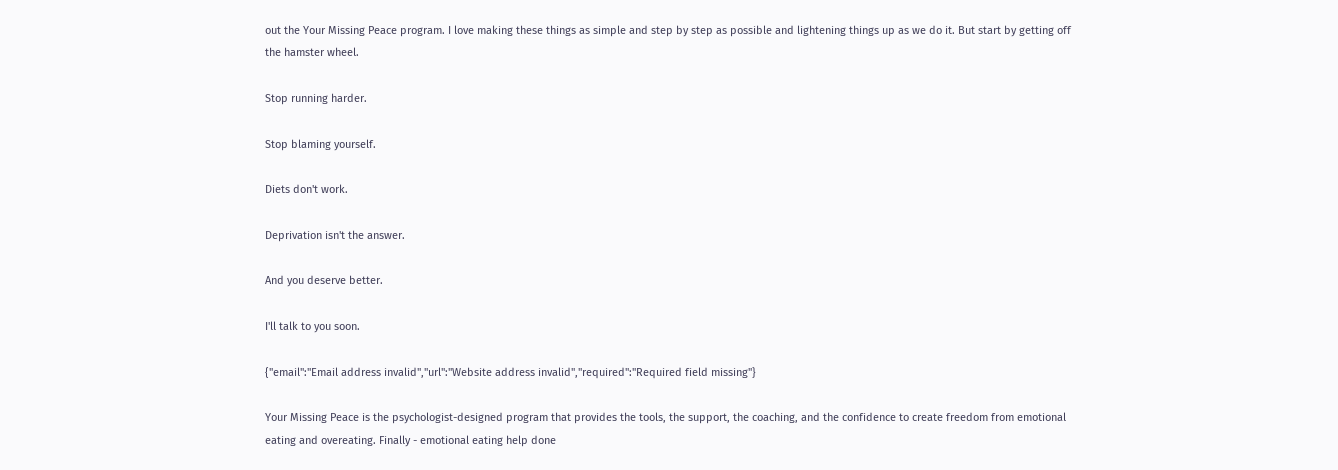out the Your Missing Peace program. I love making these things as simple and step by step as possible and lightening things up as we do it. But start by getting off the hamster wheel.

Stop running harder.

Stop blaming yourself.

Diets don't work.

Deprivation isn't the answer.

And you deserve better.

I'll talk to you soon.

{"email":"Email address invalid","url":"Website address invalid","required":"Required field missing"}

Your Missing Peace is the psychologist-designed program that provides the tools, the support, the coaching, and the confidence to create freedom from emotional eating and overeating. Finally - emotional eating help done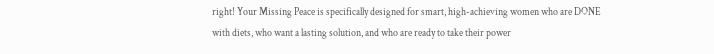right! Your Missing Peace is specifically designed for smart, high-achieving women who are DONE with diets, who want a lasting solution, and who are ready to take their power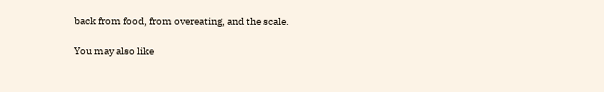back from food, from overeating, and the scale.

You may also like